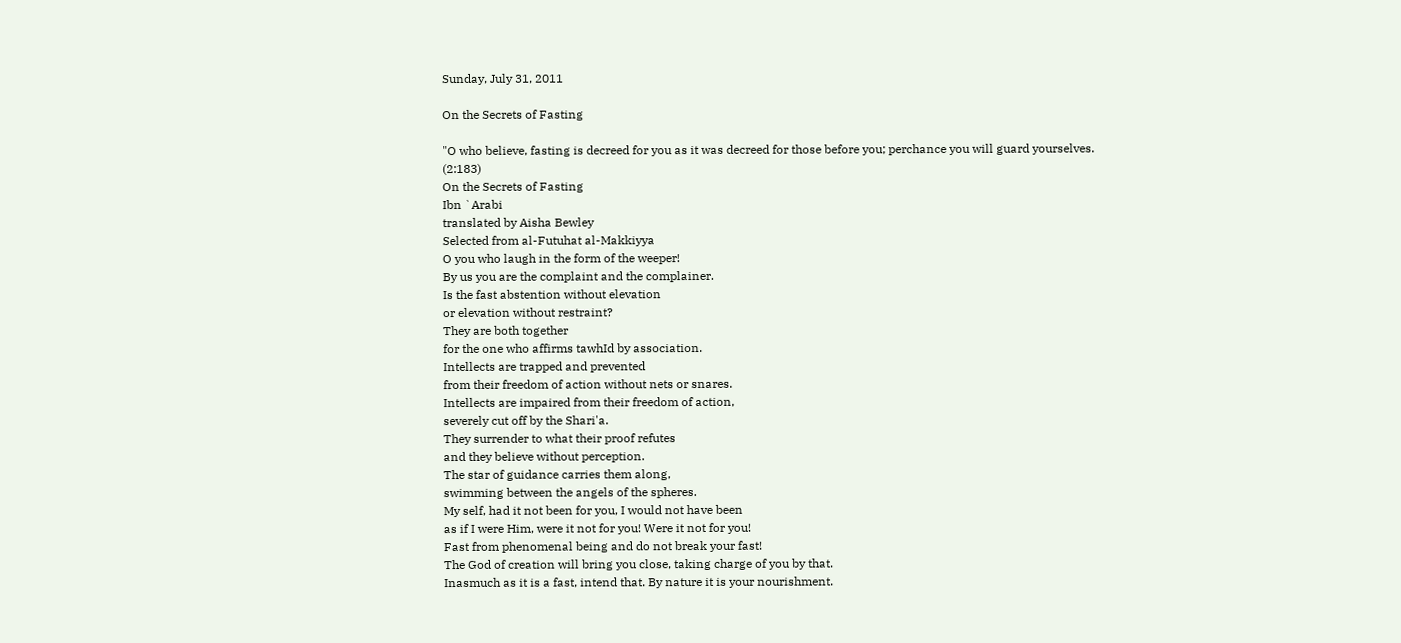Sunday, July 31, 2011

On the Secrets of Fasting

"O who believe, fasting is decreed for you as it was decreed for those before you; perchance you will guard yourselves. (2:183)
On the Secrets of Fasting
Ibn `Arabi
translated by Aisha Bewley
Selected from al-Futuhat al-Makkiyya
O you who laugh in the form of the weeper!
By us you are the complaint and the complainer.
Is the fast abstention without elevation
or elevation without restraint?
They are both together
for the one who affirms tawhId by association.
Intellects are trapped and prevented
from their freedom of action without nets or snares.
Intellects are impaired from their freedom of action,
severely cut off by the Shari'a.
They surrender to what their proof refutes
and they believe without perception.
The star of guidance carries them along,
swimming between the angels of the spheres.
My self, had it not been for you, I would not have been
as if I were Him, were it not for you! Were it not for you!
Fast from phenomenal being and do not break your fast!
The God of creation will bring you close, taking charge of you by that.
Inasmuch as it is a fast, intend that. By nature it is your nourishment.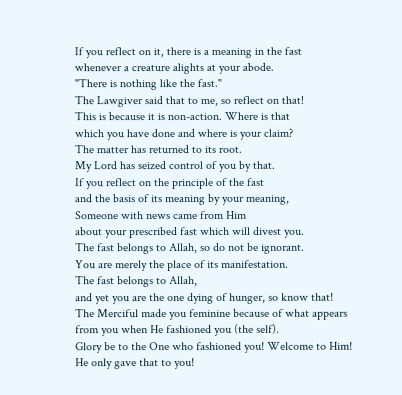If you reflect on it, there is a meaning in the fast
whenever a creature alights at your abode.
"There is nothing like the fast."
The Lawgiver said that to me, so reflect on that!
This is because it is non-action. Where is that
which you have done and where is your claim?
The matter has returned to its root.
My Lord has seized control of you by that.
If you reflect on the principle of the fast
and the basis of its meaning by your meaning,
Someone with news came from Him
about your prescribed fast which will divest you.
The fast belongs to Allah, so do not be ignorant.
You are merely the place of its manifestation.
The fast belongs to Allah,
and yet you are the one dying of hunger, so know that!
The Merciful made you feminine because of what appears
from you when He fashioned you (the self).
Glory be to the One who fashioned you! Welcome to Him!
He only gave that to you!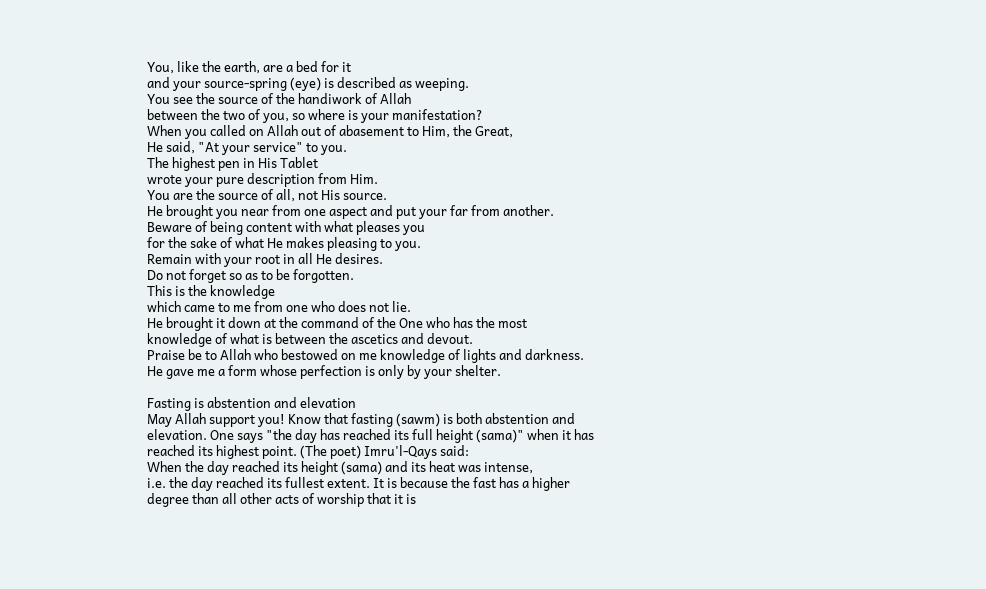You, like the earth, are a bed for it
and your source-spring (eye) is described as weeping.
You see the source of the handiwork of Allah
between the two of you, so where is your manifestation?
When you called on Allah out of abasement to Him, the Great,
He said, "At your service" to you.
The highest pen in His Tablet
wrote your pure description from Him.
You are the source of all, not His source.
He brought you near from one aspect and put your far from another.
Beware of being content with what pleases you
for the sake of what He makes pleasing to you.
Remain with your root in all He desires.
Do not forget so as to be forgotten.
This is the knowledge
which came to me from one who does not lie.
He brought it down at the command of the One who has the most
knowledge of what is between the ascetics and devout.
Praise be to Allah who bestowed on me knowledge of lights and darkness.
He gave me a form whose perfection is only by your shelter.

Fasting is abstention and elevation
May Allah support you! Know that fasting (sawm) is both abstention and elevation. One says "the day has reached its full height (sama)" when it has reached its highest point. (The poet) Imru'l-Qays said:
When the day reached its height (sama) and its heat was intense,
i.e. the day reached its fullest extent. It is because the fast has a higher degree than all other acts of worship that it is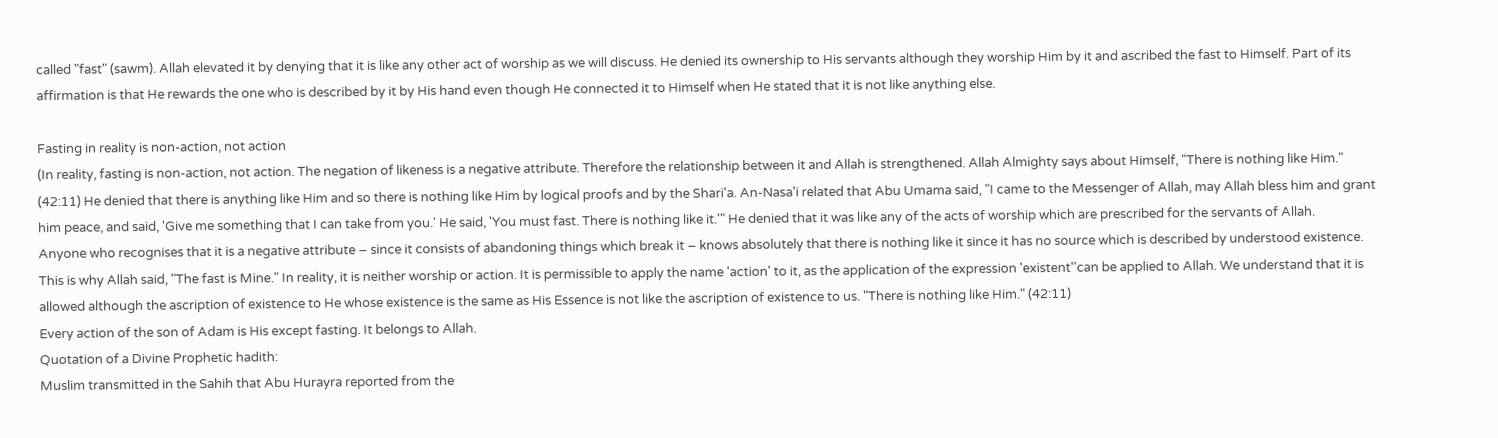called "fast" (sawm). Allah elevated it by denying that it is like any other act of worship as we will discuss. He denied its ownership to His servants although they worship Him by it and ascribed the fast to Himself. Part of its affirmation is that He rewards the one who is described by it by His hand even though He connected it to Himself when He stated that it is not like anything else.

Fasting in reality is non-action, not action
(In reality, fasting is non-action, not action. The negation of likeness is a negative attribute. Therefore the relationship between it and Allah is strengthened. Allah Almighty says about Himself, "There is nothing like Him." (42:11) He denied that there is anything like Him and so there is nothing like Him by logical proofs and by the Shari'a. An-Nasa'i related that Abu Umama said, "I came to the Messenger of Allah, may Allah bless him and grant him peace, and said, 'Give me something that I can take from you.' He said, 'You must fast. There is nothing like it.'" He denied that it was like any of the acts of worship which are prescribed for the servants of Allah.
Anyone who recognises that it is a negative attribute – since it consists of abandoning things which break it – knows absolutely that there is nothing like it since it has no source which is described by understood existence. This is why Allah said, "The fast is Mine." In reality, it is neither worship or action. It is permissible to apply the name 'action' to it, as the application of the expression 'existent''can be applied to Allah. We understand that it is allowed although the ascription of existence to He whose existence is the same as His Essence is not like the ascription of existence to us. "There is nothing like Him." (42:11)
Every action of the son of Adam is His except fasting. It belongs to Allah.
Quotation of a Divine Prophetic hadith:
Muslim transmitted in the Sahih that Abu Hurayra reported from the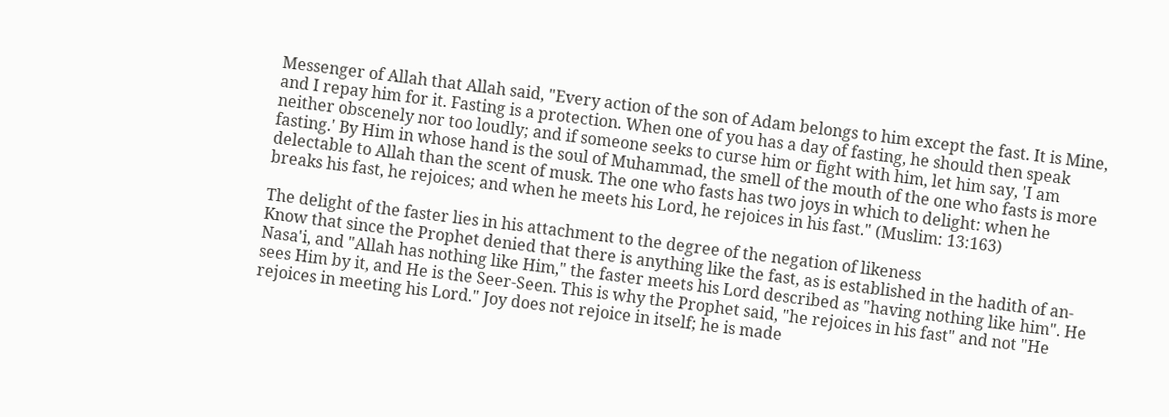Messenger of Allah that Allah said, "Every action of the son of Adam belongs to him except the fast. It is Mine, and I repay him for it. Fasting is a protection. When one of you has a day of fasting, he should then speak neither obscenely nor too loudly; and if someone seeks to curse him or fight with him, let him say, 'I am fasting.' By Him in whose hand is the soul of Muhammad, the smell of the mouth of the one who fasts is more delectable to Allah than the scent of musk. The one who fasts has two joys in which to delight: when he breaks his fast, he rejoices; and when he meets his Lord, he rejoices in his fast." (Muslim: 13:163)

The delight of the faster lies in his attachment to the degree of the negation of likeness
Know that since the Prophet denied that there is anything like the fast, as is established in the hadith of an-Nasa'i, and "Allah has nothing like Him," the faster meets his Lord described as "having nothing like him". He sees Him by it, and He is the Seer-Seen. This is why the Prophet said, "he rejoices in his fast" and not "He rejoices in meeting his Lord." Joy does not rejoice in itself; he is made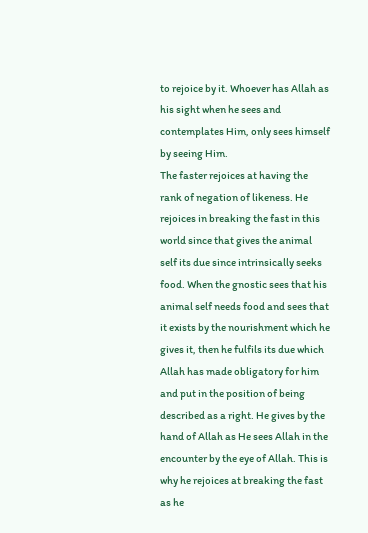to rejoice by it. Whoever has Allah as his sight when he sees and contemplates Him, only sees himself by seeing Him.
The faster rejoices at having the rank of negation of likeness. He rejoices in breaking the fast in this world since that gives the animal self its due since intrinsically seeks food. When the gnostic sees that his animal self needs food and sees that it exists by the nourishment which he gives it, then he fulfils its due which Allah has made obligatory for him and put in the position of being described as a right. He gives by the hand of Allah as He sees Allah in the encounter by the eye of Allah. This is why he rejoices at breaking the fast as he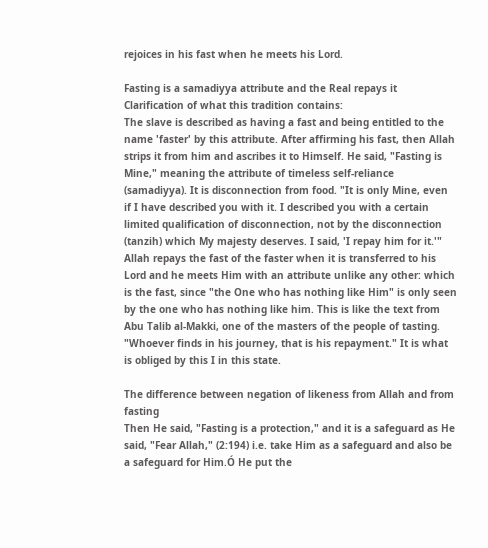rejoices in his fast when he meets his Lord.

Fasting is a samadiyya attribute and the Real repays it
Clarification of what this tradition contains:
The slave is described as having a fast and being entitled to the name 'faster' by this attribute. After affirming his fast, then Allah strips it from him and ascribes it to Himself. He said, "Fasting is Mine," meaning the attribute of timeless self-reliance (samadiyya). It is disconnection from food. "It is only Mine, even if I have described you with it. I described you with a certain limited qualification of disconnection, not by the disconnection (tanzih) which My majesty deserves. I said, 'I repay him for it.'" Allah repays the fast of the faster when it is transferred to his Lord and he meets Him with an attribute unlike any other: which is the fast, since "the One who has nothing like Him" is only seen by the one who has nothing like him. This is like the text from Abu Talib al-Makki, one of the masters of the people of tasting. "Whoever finds in his journey, that is his repayment." It is what is obliged by this I in this state.

The difference between negation of likeness from Allah and from fasting
Then He said, "Fasting is a protection," and it is a safeguard as He said, "Fear Allah," (2:194) i.e. take Him as a safeguard and also be a safeguard for Him.Ó He put the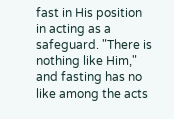fast in His position in acting as a safeguard. "There is nothing like Him," and fasting has no like among the acts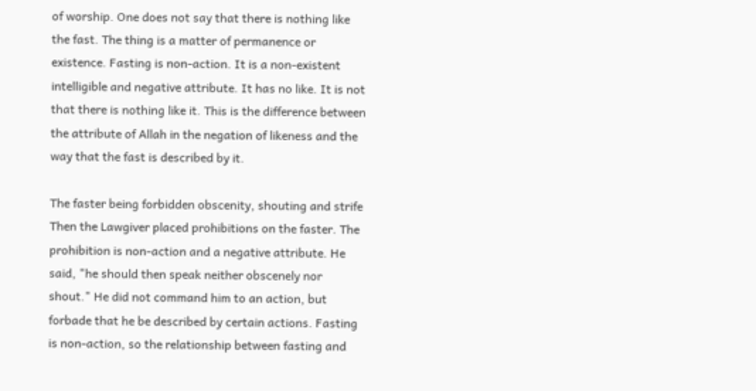of worship. One does not say that there is nothing like the fast. The thing is a matter of permanence or existence. Fasting is non-action. It is a non-existent intelligible and negative attribute. It has no like. It is not that there is nothing like it. This is the difference between the attribute of Allah in the negation of likeness and the way that the fast is described by it.

The faster being forbidden obscenity, shouting and strife
Then the Lawgiver placed prohibitions on the faster. The prohibition is non-action and a negative attribute. He said, "he should then speak neither obscenely nor shout." He did not command him to an action, but forbade that he be described by certain actions. Fasting is non-action, so the relationship between fasting and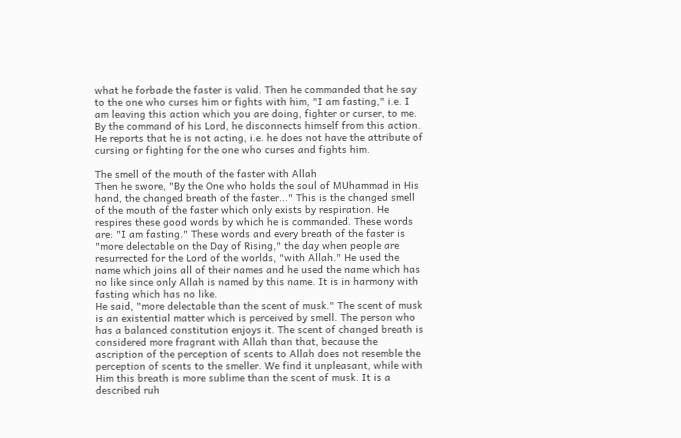what he forbade the faster is valid. Then he commanded that he say to the one who curses him or fights with him, "I am fasting," i.e. I am leaving this action which you are doing, fighter or curser, to me. By the command of his Lord, he disconnects himself from this action. He reports that he is not acting, i.e. he does not have the attribute of cursing or fighting for the one who curses and fights him.

The smell of the mouth of the faster with Allah
Then he swore, "By the One who holds the soul of MUhammad in His hand, the changed breath of the faster..." This is the changed smell of the mouth of the faster which only exists by respiration. He respires these good words by which he is commanded. These words are: "I am fasting." These words and every breath of the faster is "more delectable on the Day of Rising," the day when people are resurrected for the Lord of the worlds, "with Allah." He used the name which joins all of their names and he used the name which has no like since only Allah is named by this name. It is in harmony with fasting which has no like.
He said, "more delectable than the scent of musk." The scent of musk is an existential matter which is perceived by smell. The person who has a balanced constitution enjoys it. The scent of changed breath is considered more fragrant with Allah than that, because the ascription of the perception of scents to Allah does not resemble the perception of scents to the smeller. We find it unpleasant, while with Him this breath is more sublime than the scent of musk. It is a described ruh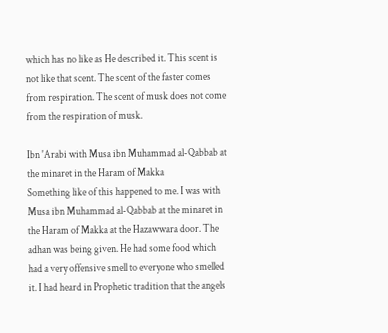which has no like as He described it. This scent is not like that scent. The scent of the faster comes from respiration. The scent of musk does not come from the respiration of musk.

Ibn 'Arabi with Musa ibn Muhammad al-Qabbab at the minaret in the Haram of Makka
Something like of this happened to me. I was with Musa ibn Muhammad al-Qabbab at the minaret in the Haram of Makka at the Hazawwara door. The adhan was being given. He had some food which had a very offensive smell to everyone who smelled it. I had heard in Prophetic tradition that the angels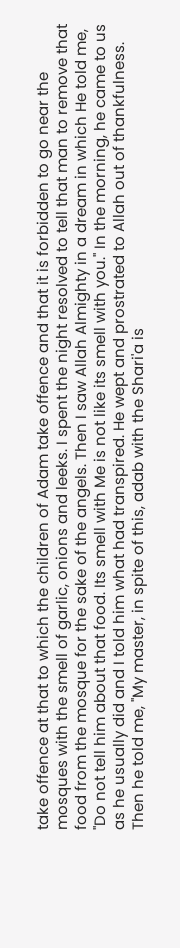take offence at that to which the children of Adam take offence and that it is forbidden to go near the mosques with the smell of garlic, onions and leeks. I spent the night resolved to tell that man to remove that food from the mosque for the sake of the angels. Then I saw Allah Almighty in a dream in which He told me, "Do not tell him about that food. Its smell with Me is not like its smell with you." In the morning, he came to us as he usually did and I told him what had transpired. He wept and prostrated to Allah out of thankfulness. Then he told me, "My master, in spite of this, adab with the Shari'a is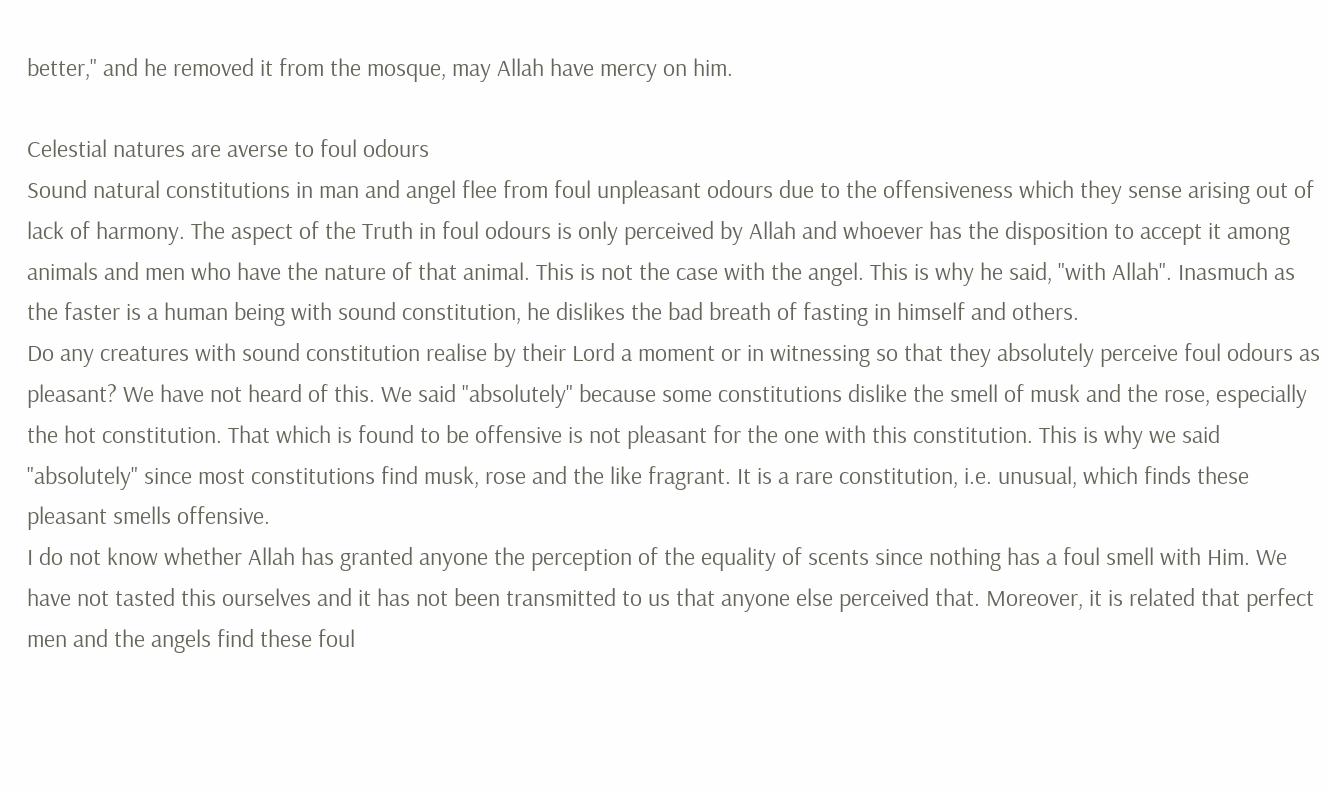better," and he removed it from the mosque, may Allah have mercy on him.

Celestial natures are averse to foul odours
Sound natural constitutions in man and angel flee from foul unpleasant odours due to the offensiveness which they sense arising out of lack of harmony. The aspect of the Truth in foul odours is only perceived by Allah and whoever has the disposition to accept it among animals and men who have the nature of that animal. This is not the case with the angel. This is why he said, "with Allah". Inasmuch as the faster is a human being with sound constitution, he dislikes the bad breath of fasting in himself and others.
Do any creatures with sound constitution realise by their Lord a moment or in witnessing so that they absolutely perceive foul odours as pleasant? We have not heard of this. We said "absolutely" because some constitutions dislike the smell of musk and the rose, especially the hot constitution. That which is found to be offensive is not pleasant for the one with this constitution. This is why we said "absolutely" since most constitutions find musk, rose and the like fragrant. It is a rare constitution, i.e. unusual, which finds these pleasant smells offensive.
I do not know whether Allah has granted anyone the perception of the equality of scents since nothing has a foul smell with Him. We have not tasted this ourselves and it has not been transmitted to us that anyone else perceived that. Moreover, it is related that perfect men and the angels find these foul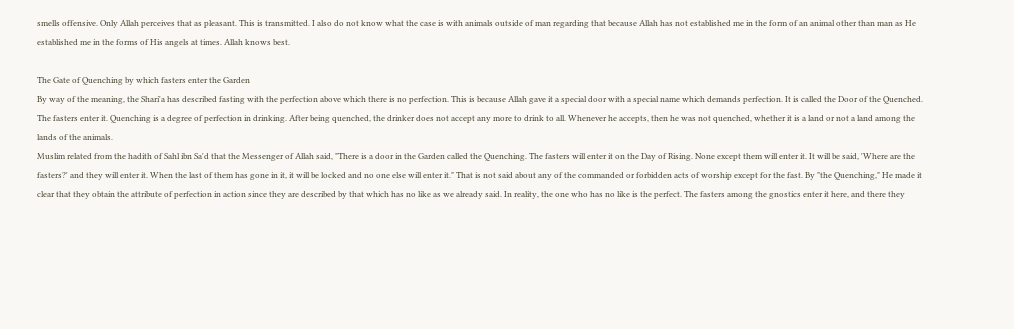smells offensive. Only Allah perceives that as pleasant. This is transmitted. I also do not know what the case is with animals outside of man regarding that because Allah has not established me in the form of an animal other than man as He established me in the forms of His angels at times. Allah knows best.

The Gate of Quenching by which fasters enter the Garden
By way of the meaning, the Shari'a has described fasting with the perfection above which there is no perfection. This is because Allah gave it a special door with a special name which demands perfection. It is called the Door of the Quenched. The fasters enter it. Quenching is a degree of perfection in drinking. After being quenched, the drinker does not accept any more to drink to all. Whenever he accepts, then he was not quenched, whether it is a land or not a land among the lands of the animals.
Muslim related from the hadith of Sahl ibn Sa'd that the Messenger of Allah said, "There is a door in the Garden called the Quenching. The fasters will enter it on the Day of Rising. None except them will enter it. It will be said, 'Where are the fasters?' and they will enter it. When the last of them has gone in it, it will be locked and no one else will enter it." That is not said about any of the commanded or forbidden acts of worship except for the fast. By "the Quenching," He made it clear that they obtain the attribute of perfection in action since they are described by that which has no like as we already said. In reality, the one who has no like is the perfect. The fasters among the gnostics enter it here, and there they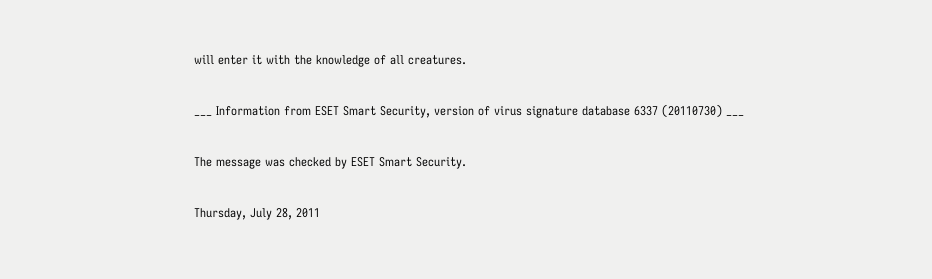will enter it with the knowledge of all creatures.

___ Information from ESET Smart Security, version of virus signature database 6337 (20110730) ___

The message was checked by ESET Smart Security.

Thursday, July 28, 2011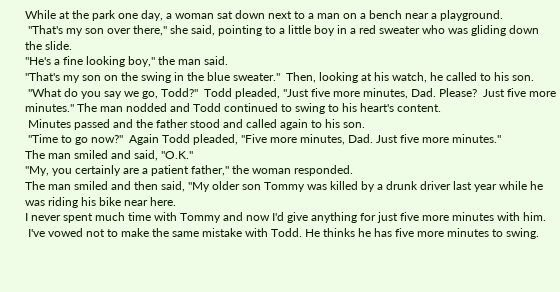While at the park one day, a woman sat down next to a man on a bench near a playground.
 "That's my son over there," she said, pointing to a little boy in a red sweater who was gliding down the slide.
"He's a fine looking boy," the man said.
"That's my son on the swing in the blue sweater."  Then, looking at his watch, he called to his son.
 "What do you say we go, Todd?"  Todd pleaded, "Just five more minutes, Dad. Please?  Just five more minutes." The man nodded and Todd continued to swing to his heart's content.
 Minutes passed and the father stood and called again to his son.
 "Time to go now?"  Again Todd pleaded, "Five more minutes, Dad. Just five more minutes."
The man smiled and said, "O.K."
"My, you certainly are a patient father," the woman responded.
The man smiled and then said, "My older son Tommy was killed by a drunk driver last year while he was riding his bike near here.
I never spent much time with Tommy and now I'd give anything for just five more minutes with him.
 I've vowed not to make the same mistake with Todd. He thinks he has five more minutes to swing.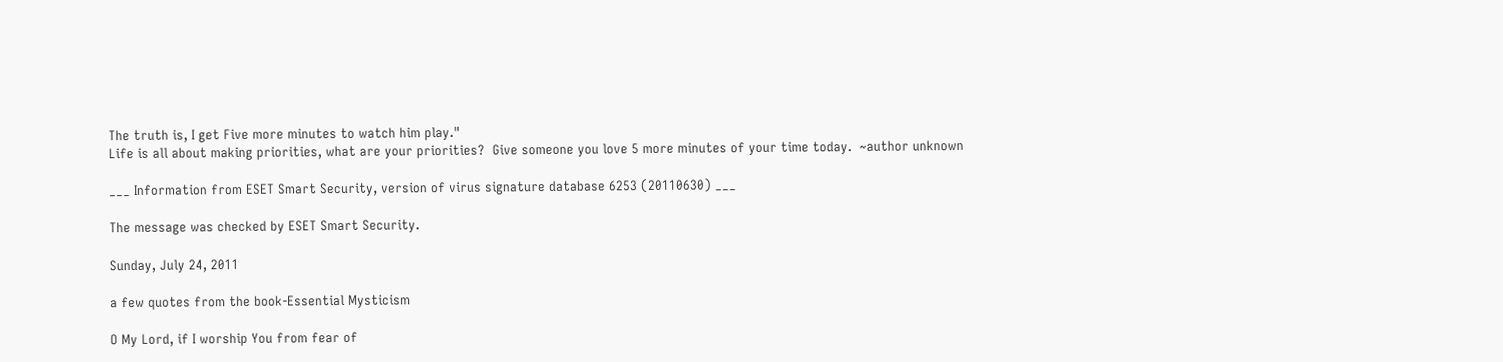The truth is, I get Five more minutes to watch him play."
Life is all about making priorities, what are your priorities?  Give someone you love 5 more minutes of your time today.  ~author unknown

___ Information from ESET Smart Security, version of virus signature database 6253 (20110630) ___

The message was checked by ESET Smart Security.

Sunday, July 24, 2011

a few quotes from the book-Essential Mysticism

O My Lord, if I worship You from fear of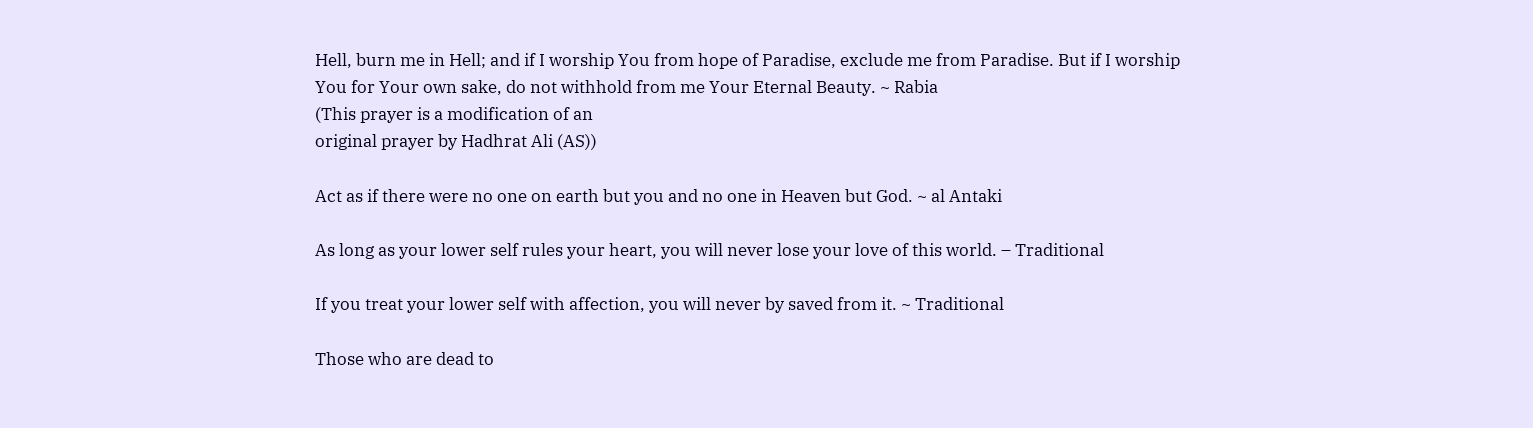Hell, burn me in Hell; and if I worship You from hope of Paradise, exclude me from Paradise. But if I worship You for Your own sake, do not withhold from me Your Eternal Beauty. ~ Rabia
(This prayer is a modification of an
original prayer by Hadhrat Ali (AS))

Act as if there were no one on earth but you and no one in Heaven but God. ~ al Antaki

As long as your lower self rules your heart, you will never lose your love of this world. – Traditional

If you treat your lower self with affection, you will never by saved from it. ~ Traditional

Those who are dead to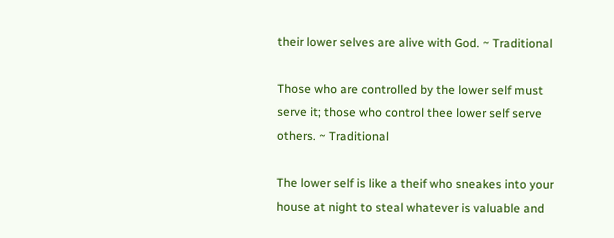their lower selves are alive with God. ~ Traditional

Those who are controlled by the lower self must serve it; those who control thee lower self serve others. ~ Traditional

The lower self is like a theif who sneakes into your house at night to steal whatever is valuable and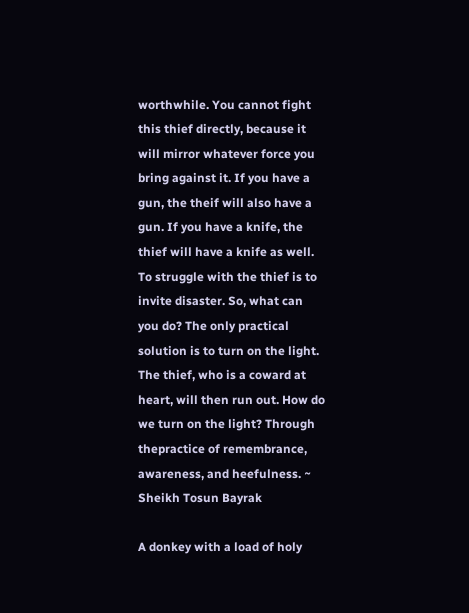worthwhile. You cannot fight this thief directly, because it will mirror whatever force you bring against it. If you have a gun, the theif will also have a gun. If you have a knife, the thief will have a knife as well. To struggle with the thief is to invite disaster. So, what can you do? The only practical solution is to turn on the light. The thief, who is a coward at heart, will then run out. How do we turn on the light? Through thepractice of remembrance, awareness, and heefulness. ~ Sheikh Tosun Bayrak

A donkey with a load of holy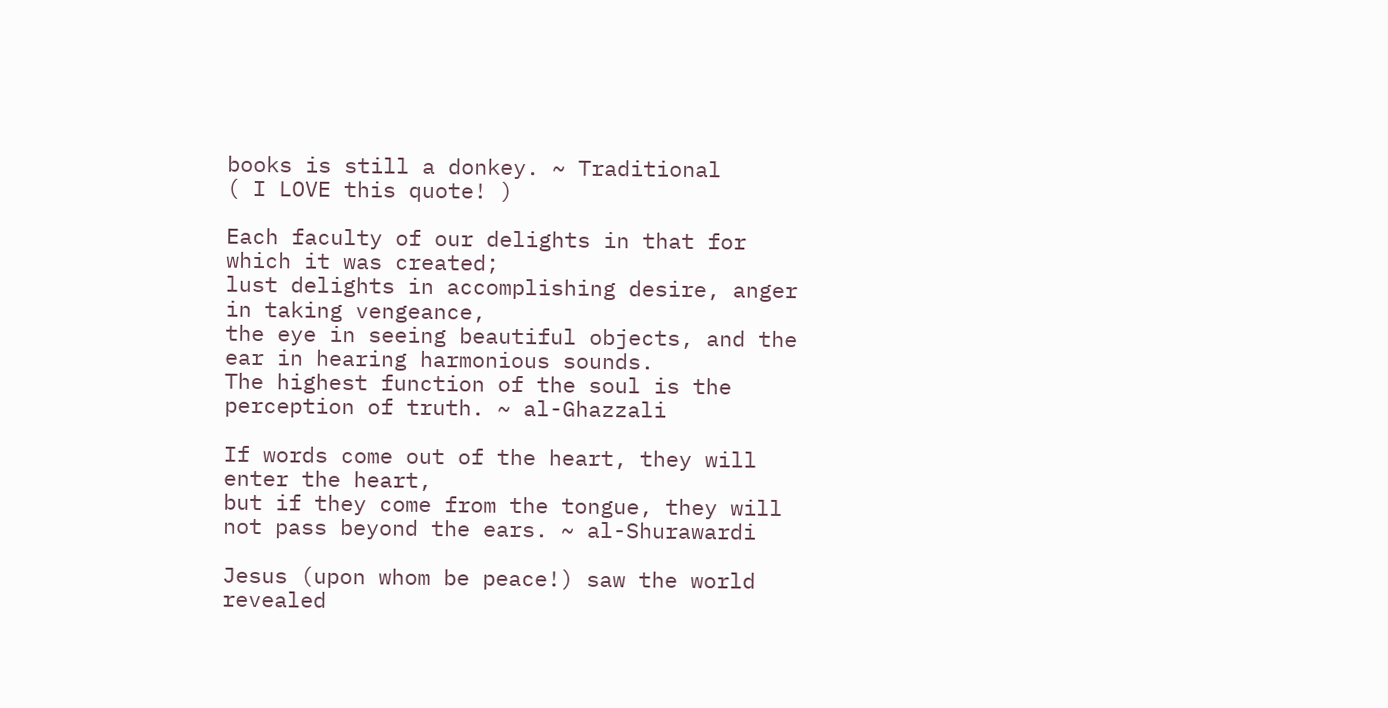books is still a donkey. ~ Traditional
( I LOVE this quote! )

Each faculty of our delights in that for which it was created;
lust delights in accomplishing desire, anger in taking vengeance,
the eye in seeing beautiful objects, and the ear in hearing harmonious sounds.
The highest function of the soul is the perception of truth. ~ al-Ghazzali

If words come out of the heart, they will enter the heart,
but if they come from the tongue, they will not pass beyond the ears. ~ al-Shurawardi

Jesus (upon whom be peace!) saw the world revealed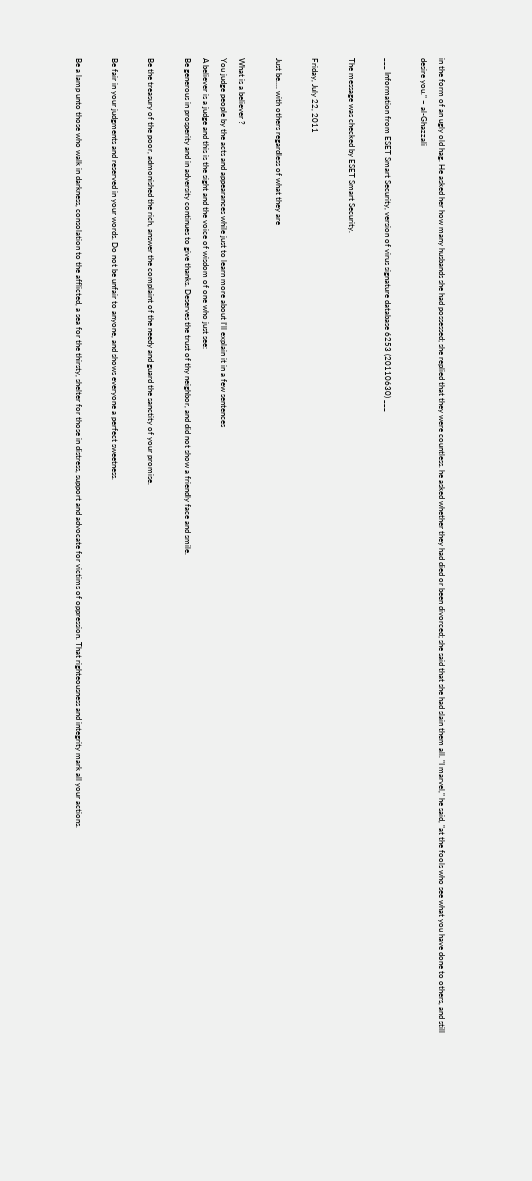in the form of an ugly old hag. He asked her how many husbands she had possessed; she replied that they were countless. he asked whether they had died or been divorced; she said that she had slain them all. "I marvel," he said, "at the fools who see what you have done to others, and still desire you." ~ al-Ghazzali

___ Information from ESET Smart Security, version of virus signature database 6253 (20110630) ___

The message was checked by ESET Smart Security.

Friday, July 22, 2011

Just be.... with others regardless of what they are

What is a believer ?
You judge people by the acts and appearances while just to learn more about I'll explain it in a few sentences
A believer is a judge and this is the sight and the voice of wisdom of one who just see:
Be generous in prosperity and in adversity continues to give thanks. Deserves the trust of thy neighbor, and did not show a friendly face and smile.

Be the treasury of the poor, admonished the rich, answer the complaint of the needy and guard the sanctity of your promise.

Be fair in your judgments and reserved in your words. Do not be unfair to anyone, and shows everyone a perfect sweetness.

Be a lamp unto those who walk in darkness, consolation to the afflicted, a sea for the thirsty, shelter for those in distress, support and advocate for victims of oppression. That righteousness and integrity mark all your actions.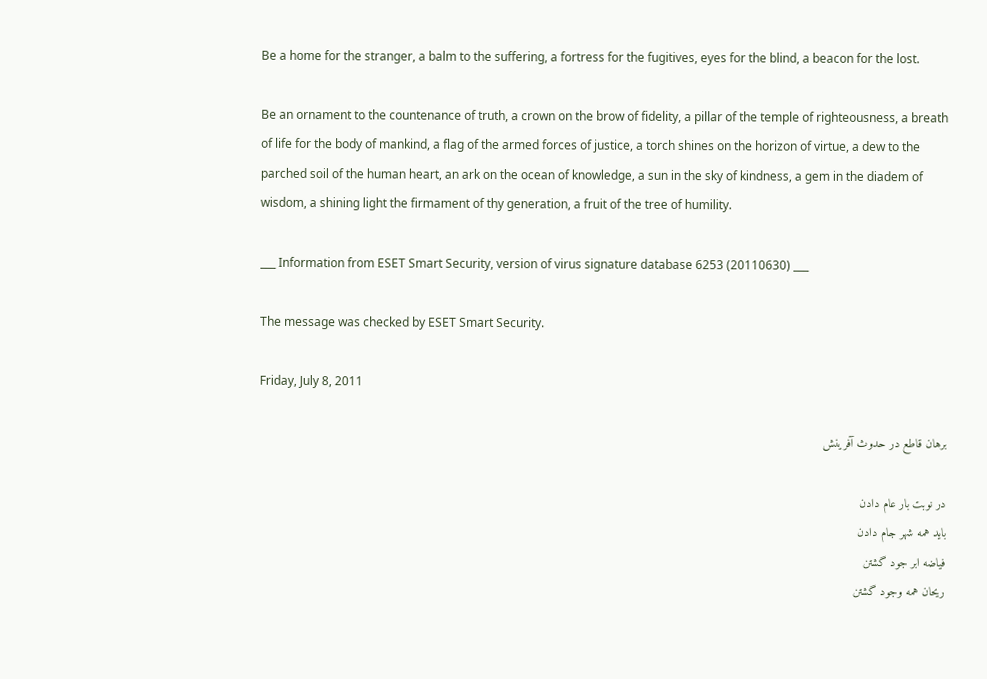Be a home for the stranger, a balm to the suffering, a fortress for the fugitives, eyes for the blind, a beacon for the lost.

Be an ornament to the countenance of truth, a crown on the brow of fidelity, a pillar of the temple of righteousness, a breath of life for the body of mankind, a flag of the armed forces of justice, a torch shines on the horizon of virtue, a dew to the parched soil of the human heart, an ark on the ocean of knowledge, a sun in the sky of kindness, a gem in the diadem of wisdom, a shining light the firmament of thy generation, a fruit of the tree of humility.

___ Information from ESET Smart Security, version of virus signature database 6253 (20110630) ___

The message was checked by ESET Smart Security.

Friday, July 8, 2011

برهان قاطع در حدوث آفرینش

در نوبت بار عام دادن
باید همه شهر جام دادن
فیاضه ابر جود گشتن
ریحان همه وجود گشتن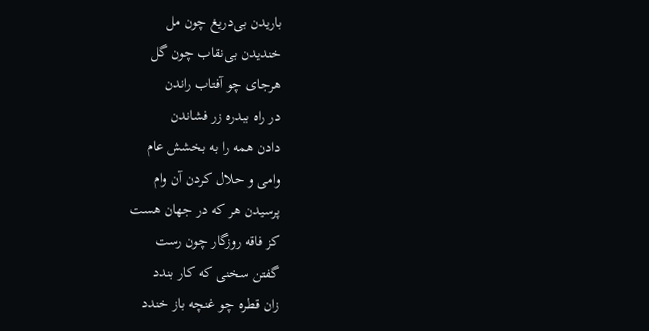باریدن بی‌دریغ چون مل
خندیدن بی‌نقاب چون گل
هرجای چو آفتاب راندن
در راه ببدره زر فشاندن
دادن همه را به بخشش عام
وامی و حلال کردن آن وام
پرسیدن هر که در جهان هست
کز فاقه روزگار چون رست
گفتن سخنی که کار بندد
زان قطره چو غنچه باز خندد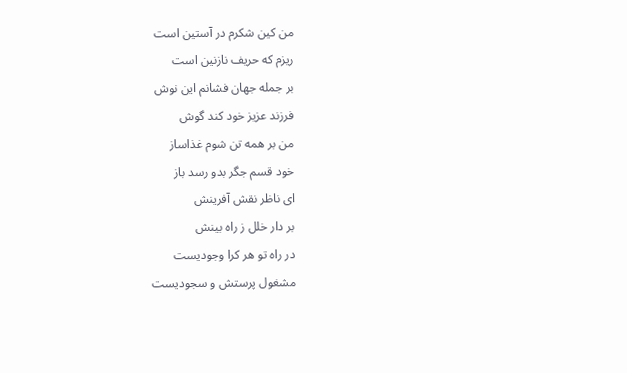من کین شکرم در آستین است
ریزم که حریف نازنین است
بر جمله جهان فشانم این نوش
فرزند عزیز خود کند گوش
من بر همه تن شوم غذاساز
خود قسم جگر بدو رسد باز
ای ناظر نقش آفرینش
بر دار خلل ز راه بینش
در راه تو هر کرا وجودیست
مشغول پرستش و سجودیست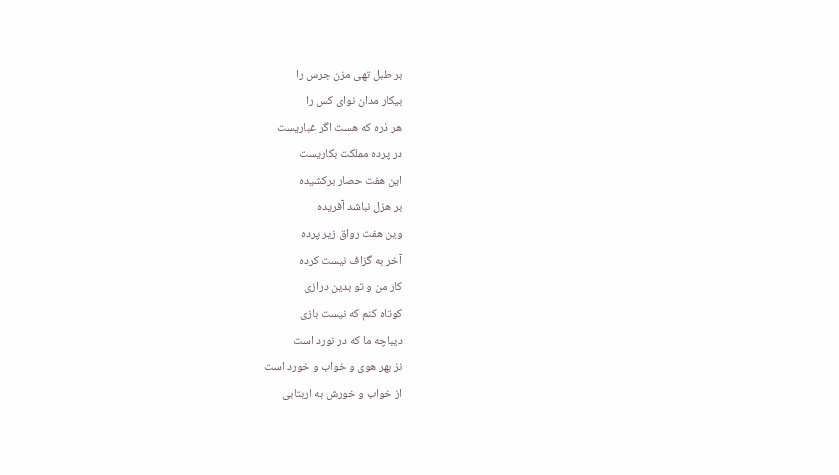بر طبل تهی مزن جرس را
بیکار مدان نوای کس را
هر ذره که هست اگر غباریست
در پرده مملکت بکاریست
این هفت حصار برکشیده
بر هزل نباشد آفریده
وین هفت رواق زیر پرده
آخر به گزاف نیست کرده
کار من و تو بدین درازی
کوتاه کنم که نیست بازی
دیباچه ما که در نورد است
نز بهر هوی و خواب و خورد است
از خواب و خورش به اربتابی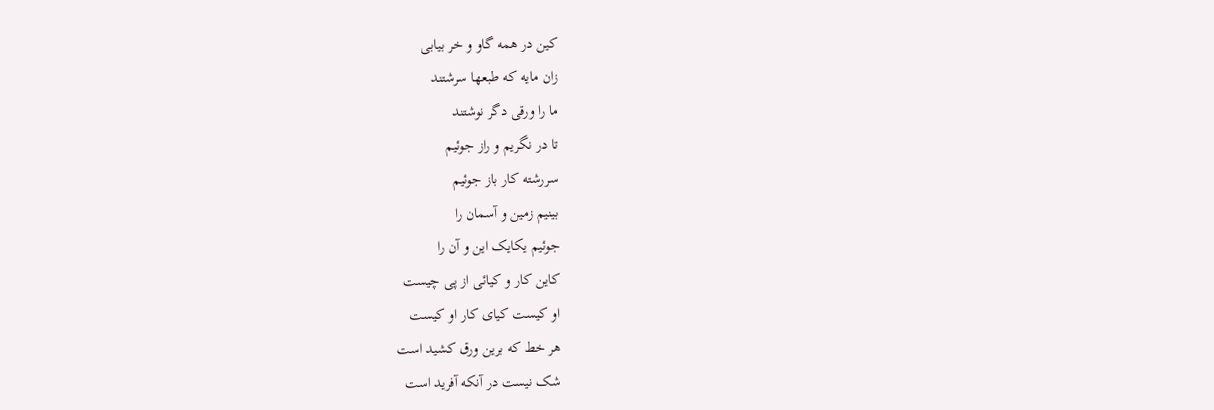کین در همه گاو و خر بیابی
زان مایه که طبعها سرشتند
ما را ورقی دگر نوشتند
تا در نگریم و راز جوئیم
سررشته کار باز جوئیم
بینیم زمین و آسمان را
جوئیم یکایک این و آن را
کاین کار و کیائی از پی چیست
او کیست کیای کار او کیست
هر خط که برین ورق کشید است
شک نیست در آنکه آفرید است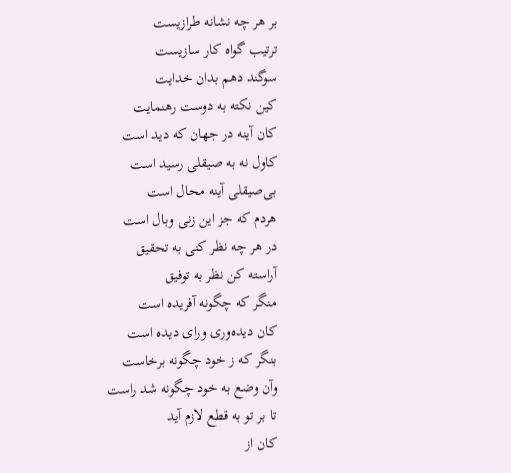بر هر چه نشانه طرازیست
ترتیب گواه کار سازیست
سوگند دهم بدان خدایت
کین نکته به دوست رهنمایت
کان آینه در جهان که دید است
کاول نه به صیقلی رسید است
بی‌صیقلی آینه محال است
هردم که جز این زنی وبال است
در هر چه نظر کنی به تحقیق
آراسته کن نظر به توفیق
منگر که چگونه آفریده است
کان دیده‌وری ورای دیده است
بنگر که ز خود چگونه برخاست
وآن وضع به خود چگونه شد راست
تا بر تو به قطع لازم آید
کان از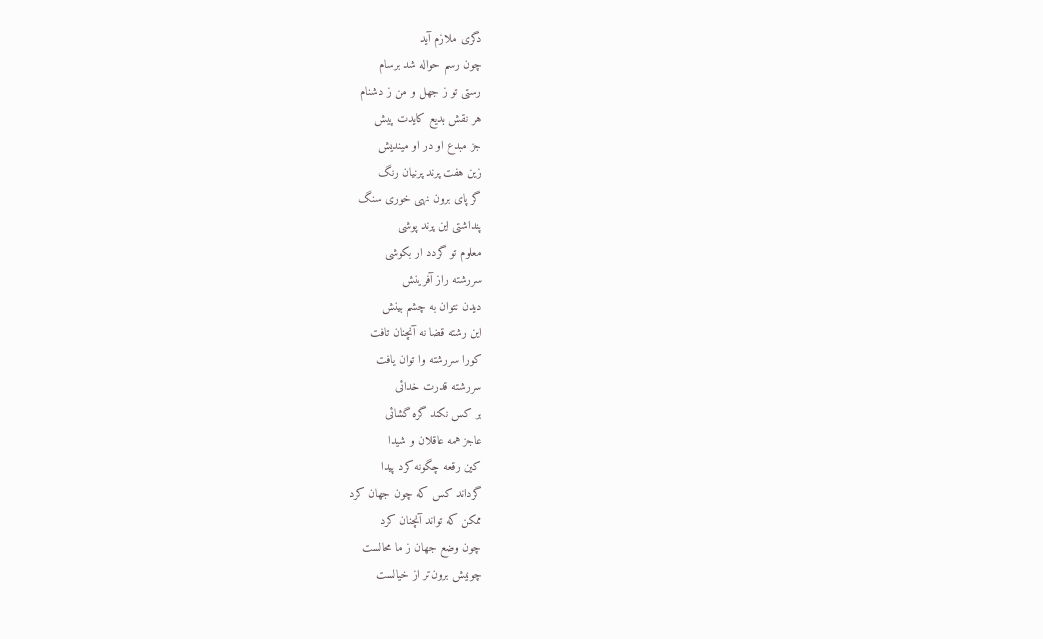دگری ملازم آید
چون رسم حواله شد برسام
رستی تو ز جهل و من ز دشنام
هر نقش بدیع کایدت پیش
جز مبدع او در او میندیش
زین هفت پرند پرنیان رنگ
گر پای برون نهی خوری سنگ
پنداشتی این پرند پوشی
معلوم تو گردد ار بکوشی
سررشته راز آفرینش
دیدن نتوان به چشم بینش
این رشته قضا نه آنچنان تافت
کورا سررشته وا توان یافت
سررشته قدرت خدائی
بر کس نکند گره گشائی
عاجز همه عاقلان و شیدا
کین رقعه چگونه کرد پیدا
گرداند کس که چون جهان کرد
ممکن که تواند آنچنان کرد
چون وضع جهان ز ما محالست
چونیش برون‌تر از خیالست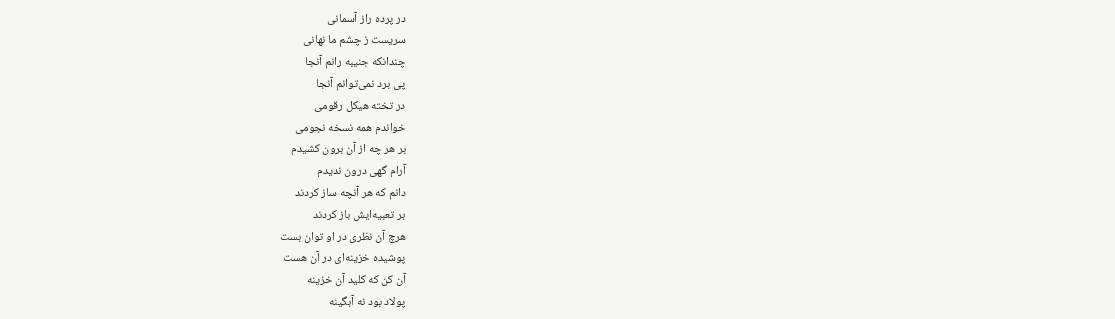در پرده راز آسمانی
سریست ز چشم ما نهانی
چندانکه جنیبه رانم آنجا
پی برد نمی‌توانم آنجا
در تخته هیکل رقومی
خواندم همه نسخه نجومی
بر هر چه از آن برون کشیدم
آرام گهی درون ندیدم
دانم که هر آنچه ساز کردند
بر تعبیه‌ایش باز کردند
هرچ آن نظری در او توان بست
پوشیده خزینه‌ای در آن هست
آن کن که کلید آن خزینه
پولاد بود نه آبگینه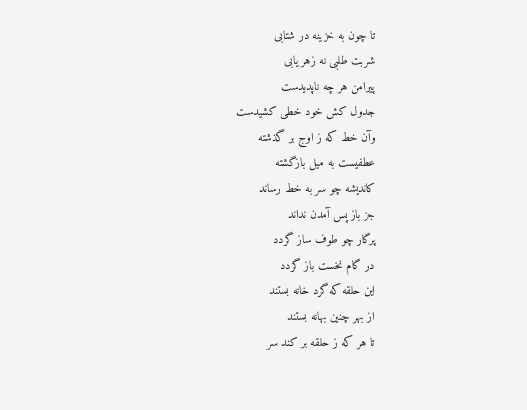تا چون به خزینه در شتابی
شربت طلبی نه زهر یابی
پیرامن هر چه ناپدیدست
جدول کش خود خطی کشیدست
وآن خط که ز اوج بر گذشته
عطفیست به میل بازگشته
کاندیشه چو سر به خط رساند
جز باز پس آمدن نداند
پرگار چو طوف ساز گردد
در گام نخست باز گردد
این حلقه که گرد خانه بستند
از بهر چنین بهانه بستند
تا هر که ز حلقه بر کند سر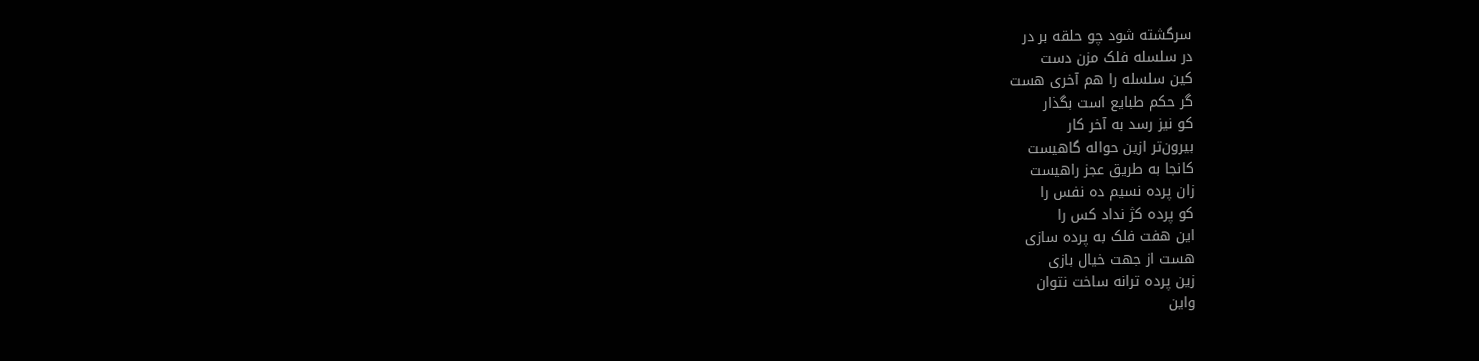سرگشته شود چو حلقه بر در
در سلسله فلک مزن دست
کین سلسله را هم آخری هست
گر حکم طبایع است بگذار
کو نیز رسد به آخر کار
بیرون‌تر ازین حواله گاهیست
کانجا به طریق عجز راهیست
زان پرده نسیم ده نفس را
کو پرده کژ نداد کس را
این هفت فلک به پرده سازی
هست از جهت خیال بازی
زین پرده ترانه ساخت نتوان
واین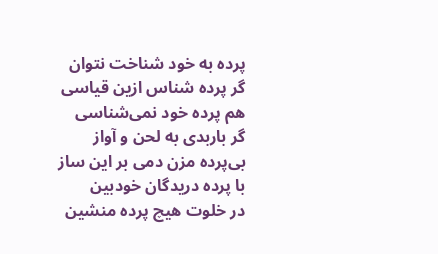پرده به خود شناخت نتوان
گر پرده شناس ازین قیاسی
هم پرده خود نمی‌شناسی
گر باربدی به لحن و آواز
بی‌پرده مزن دمی بر این ساز
با پرده دریدگان خودبین
در خلوت هیچ پرده منشین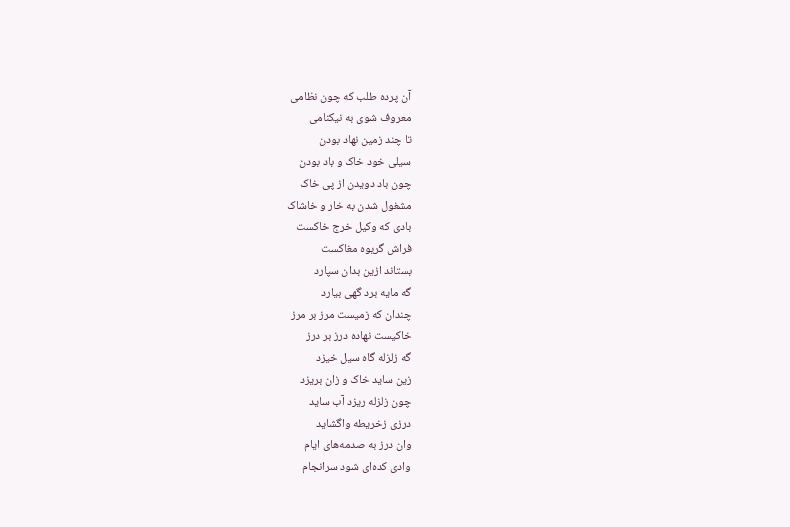آن پرده طلب که چون نظامی
معروف شوی به نیکنامی
تا چند زمین نهاد بودن
سیلی خود خاک و باد بودن
چون باد دویدن از پی خاک
مشغول شدن به خار و خاشاک
بادی که وکیل خرج خاکست
فراش گریوه مغاکست
بستاند ازین بدان سپارد
گه مایه برد گهی بیارد
چندان که زمیست مرز بر مرز
خاکیست نهاده درز بر درز
گه زلزله گاه سیل خیزد
زین ساید خاک و زان بریزد
چون زلزله ریزد آب ساید
درزی زخریطه واگشاید
وان درز به صدمه‌های ایام
وادی کده‌ای شود سرانجام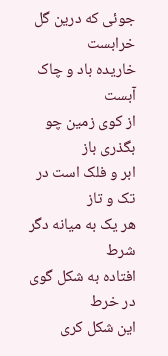جوئی که درین گل خرابست
خاریده باد و چاک آبست
از کوی زمین چو بگذری باز
ابر و فلک است در تک و تاز
هر یک به میانه دگر شرط
افتاده به شکل گوی در خرط
این شکل کری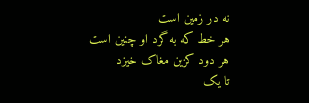نه در زمین است
هر خط که به گرد او چنین است
هر دود کزین مغاک خیزد
تا یک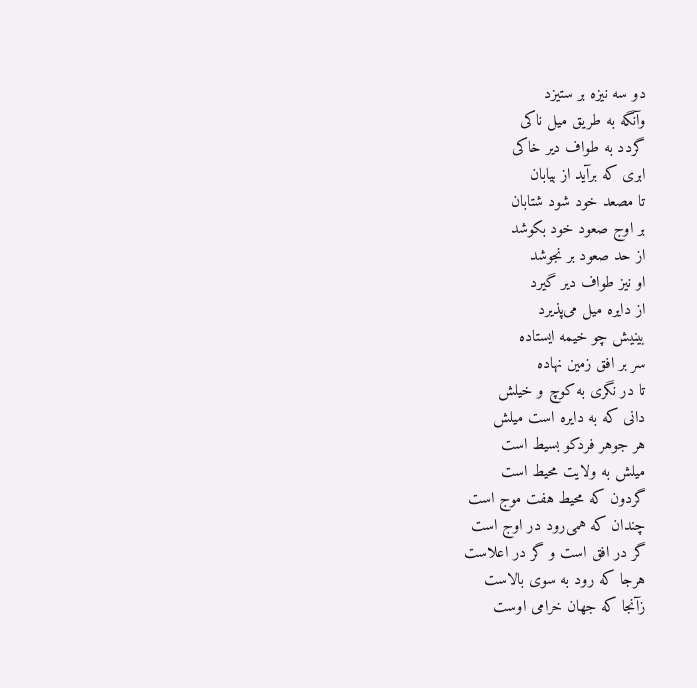دو سه نیزه بر ستیزد
وآنگه به طریق میل ناکی
گردد به طواف دیر خاکی
ابری که برآید از بیابان
تا مصعد خود شود شتابان
بر اوج صعود خود بکوشد
از حد صعود بر نجوشد
او نیز طواف دیر گیرد
از دایره میل می‌پذیرد
بینیش چو خیمه ایستاده
سر بر افق زمین نهاده
تا در نگری به کوچ و خیلش
دانی که به دایره است میلش
هر جوهر فردکو بسیط است
میلش به ولایت محیط است
گردون که محیط هفت موج است
چندان که همی‌رود در اوج است
گر در افق است و گر در اعلاست
هرجا که رود به سوی بالاست
زآنجا که جهان خرامی اوست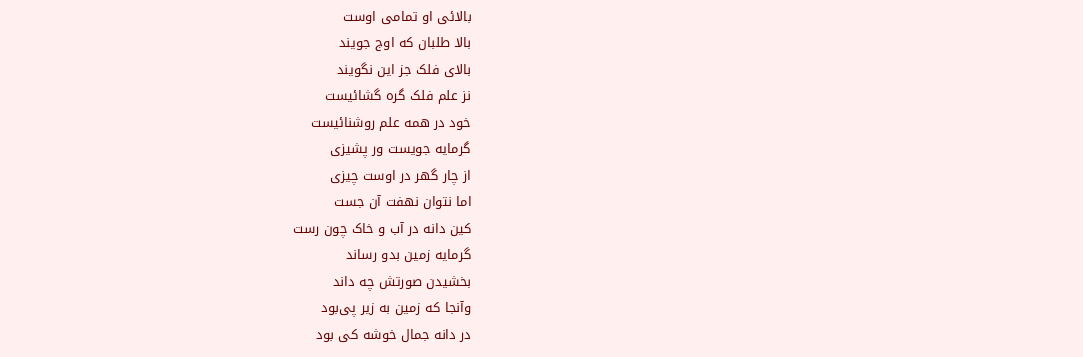بالائی او تمامی اوست
بالا طلبان که اوج جویند
بالای فلک جز این نگویند
نز علم فلک گره گشائیست
خود در همه علم روشنائیست
گرمایه جویست ور پشیزی
از چار گهر در اوست چیزی
اما نتوان نهفت آن جست
کین دانه در آب و خاک چون رست
گرمایه زمین بدو رساند
بخشیدن صورتش چه داند
وآنجا که زمین به زیر پی‌بود
در دانه جمال خوشه کی بود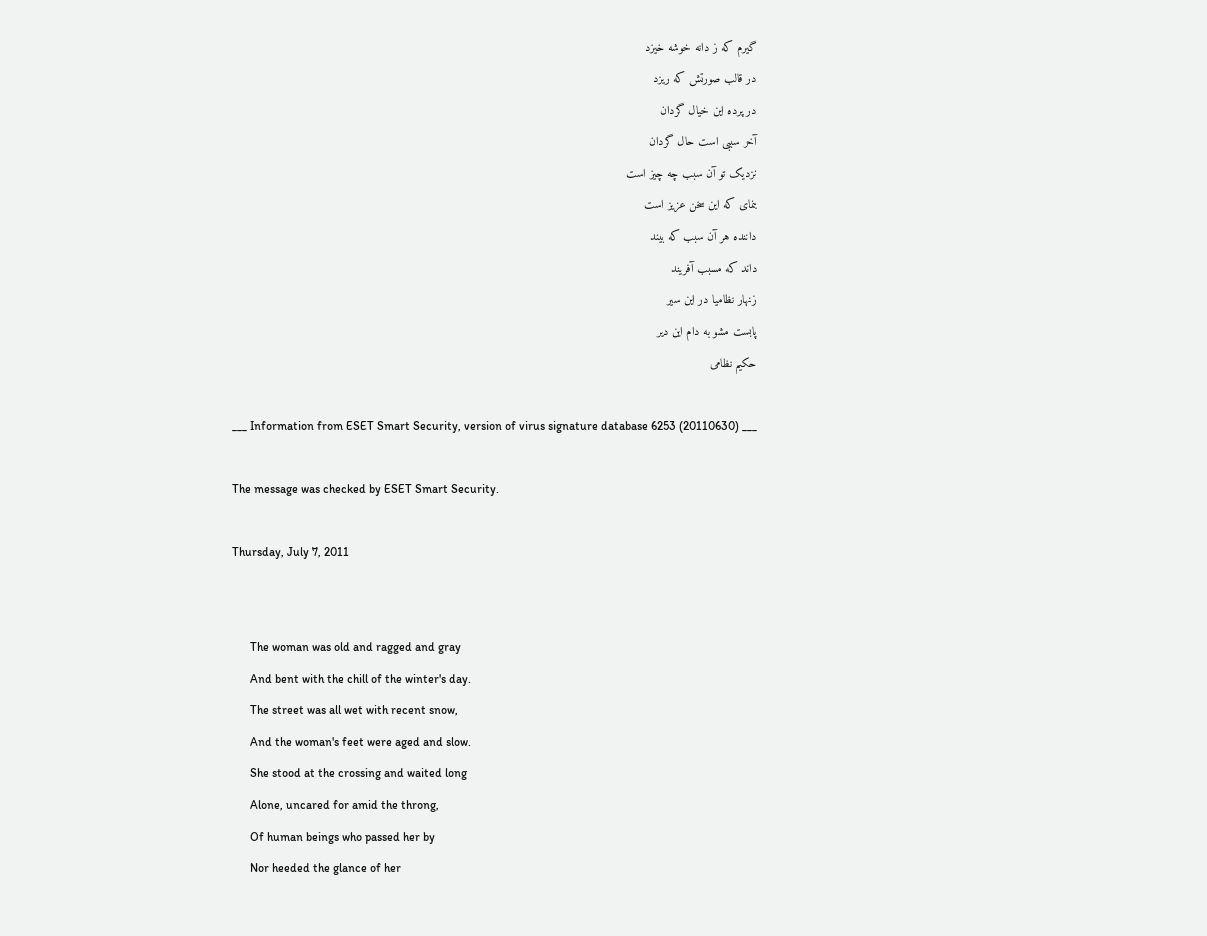گیرم که ز دانه خوشه خیزد
در قالب صورتش که ریزد
در پرده این خیال گردان
آخر سببی است حال گردان
نزدیک تو آن سبب چه چیز است
بنمای که این سخن عزیز است
داننده هر آن سبب که بیند
داند که مسبب آفریند
زنهار نظامیا در این سیر
پابست مشو به دام این دیر
حکیم نظامی

___ Information from ESET Smart Security, version of virus signature database 6253 (20110630) ___

The message was checked by ESET Smart Security.

Thursday, July 7, 2011


      The woman was old and ragged and gray
      And bent with the chill of the winter's day.
      The street was all wet with recent snow,
      And the woman's feet were aged and slow.
      She stood at the crossing and waited long
      Alone, uncared for amid the throng,
      Of human beings who passed her by
      Nor heeded the glance of her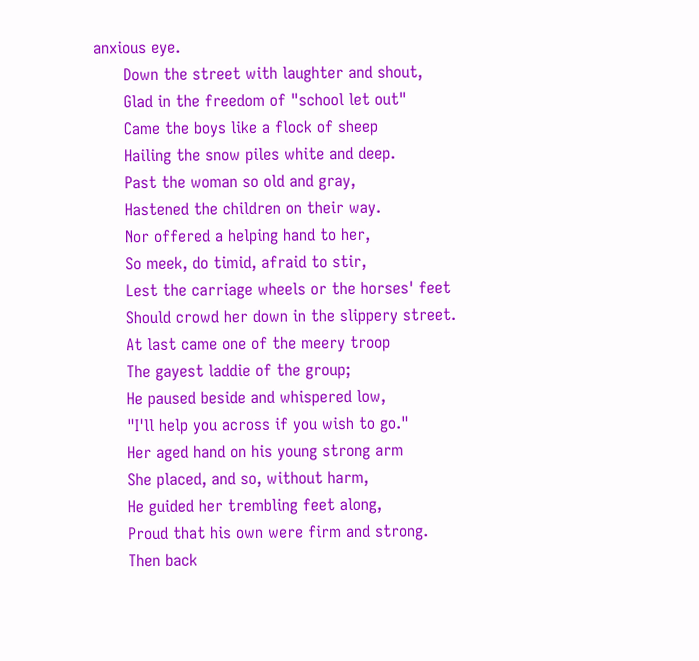anxious eye.
      Down the street with laughter and shout,
      Glad in the freedom of "school let out"
      Came the boys like a flock of sheep
      Hailing the snow piles white and deep.
      Past the woman so old and gray,
      Hastened the children on their way.
      Nor offered a helping hand to her,
      So meek, do timid, afraid to stir,
      Lest the carriage wheels or the horses' feet
      Should crowd her down in the slippery street.
      At last came one of the meery troop
      The gayest laddie of the group;
      He paused beside and whispered low,
      "I'll help you across if you wish to go."
      Her aged hand on his young strong arm
      She placed, and so, without harm,
      He guided her trembling feet along,
      Proud that his own were firm and strong.
      Then back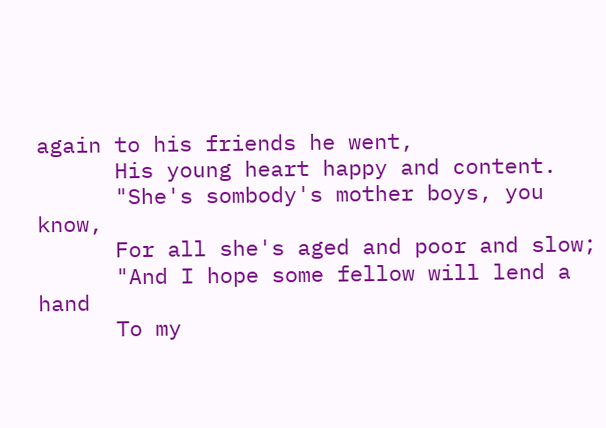again to his friends he went,
      His young heart happy and content.
      "She's sombody's mother boys, you know,
      For all she's aged and poor and slow;
      "And I hope some fellow will lend a hand
      To my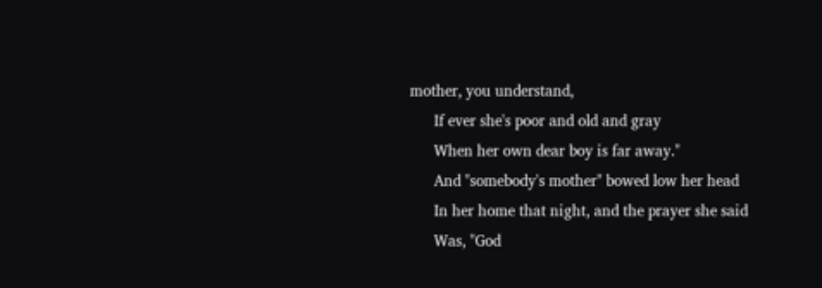mother, you understand,
      If ever she's poor and old and gray
      When her own dear boy is far away."
      And "somebody's mother" bowed low her head
      In her home that night, and the prayer she said
      Was, "God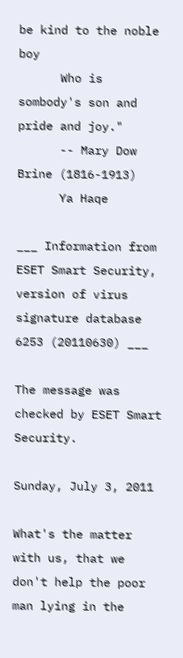be kind to the noble boy
      Who is sombody's son and pride and joy."
      -- Mary Dow Brine (1816-1913)
      Ya Haqe

___ Information from ESET Smart Security, version of virus signature database 6253 (20110630) ___

The message was checked by ESET Smart Security.

Sunday, July 3, 2011

What's the matter with us, that we don't help the poor man lying in the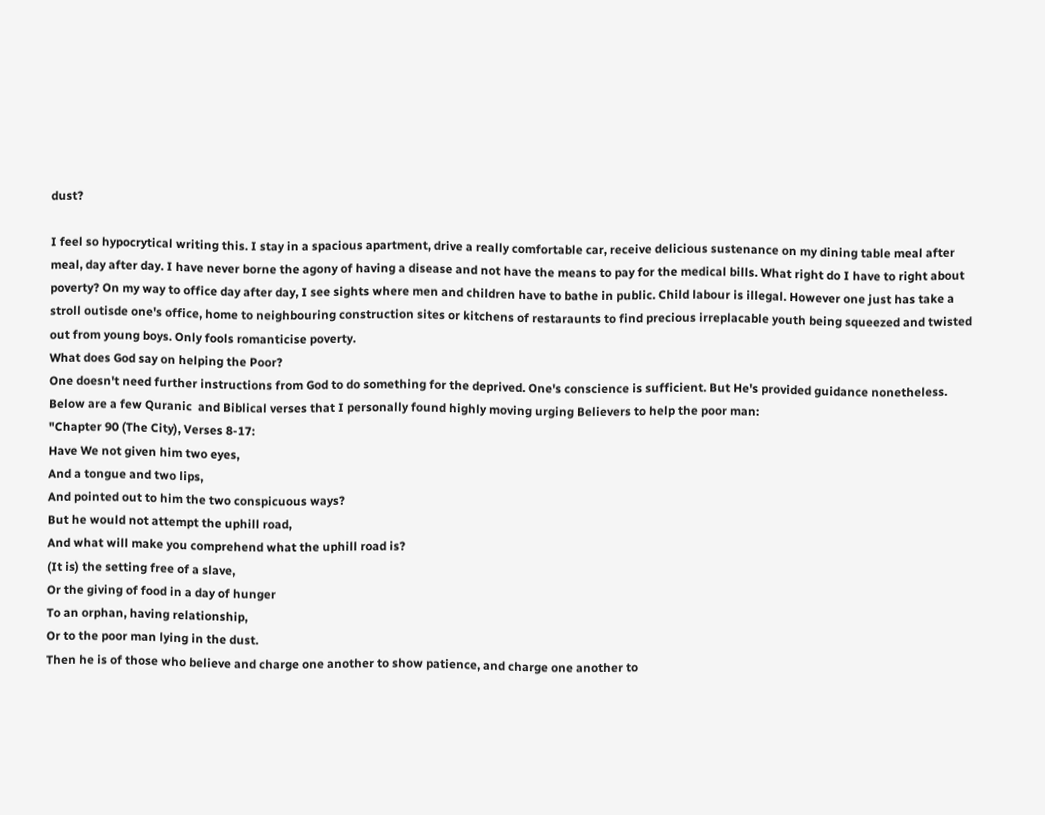dust?

I feel so hypocrytical writing this. I stay in a spacious apartment, drive a really comfortable car, receive delicious sustenance on my dining table meal after meal, day after day. I have never borne the agony of having a disease and not have the means to pay for the medical bills. What right do I have to right about poverty? On my way to office day after day, I see sights where men and children have to bathe in public. Child labour is illegal. However one just has take a stroll outisde one's office, home to neighbouring construction sites or kitchens of restaraunts to find precious irreplacable youth being squeezed and twisted out from young boys. Only fools romanticise poverty.
What does God say on helping the Poor?
One doesn't need further instructions from God to do something for the deprived. One's conscience is sufficient. But He's provided guidance nonetheless.
Below are a few Quranic  and Biblical verses that I personally found highly moving urging Believers to help the poor man:
"Chapter 90 (The City), Verses 8-17:
Have We not given him two eyes,
And a tongue and two lips,
And pointed out to him the two conspicuous ways?
But he would not attempt the uphill road,
And what will make you comprehend what the uphill road is?
(It is) the setting free of a slave,
Or the giving of food in a day of hunger
To an orphan, having relationship,
Or to the poor man lying in the dust.
Then he is of those who believe and charge one another to show patience, and charge one another to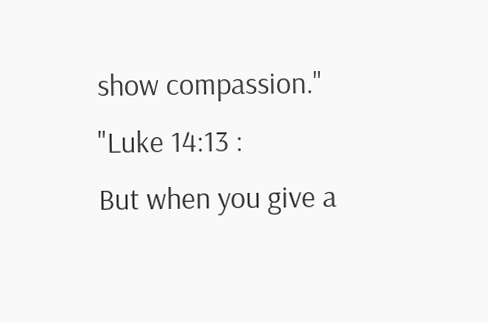show compassion."
"Luke 14:13 :
But when you give a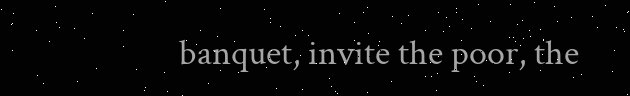banquet, invite the poor, the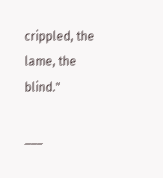crippled, the lame, the blind."

___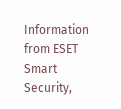Information from ESET Smart Security,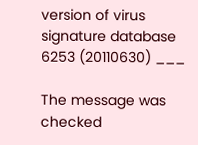version of virus signature database 6253 (20110630) ___

The message was checked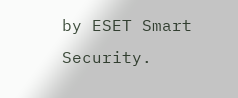by ESET Smart Security.